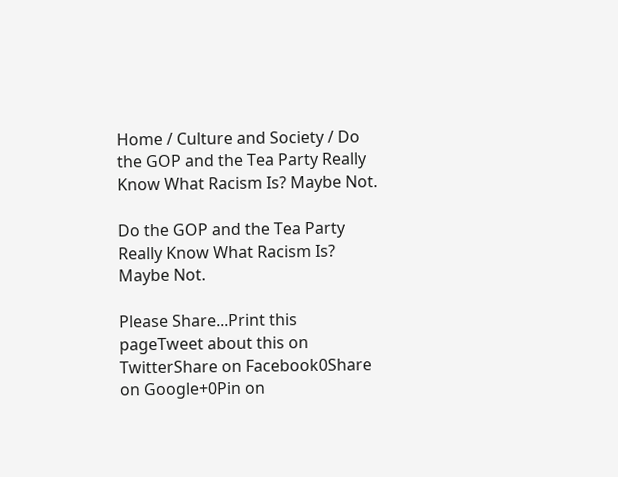Home / Culture and Society / Do the GOP and the Tea Party Really Know What Racism Is? Maybe Not.

Do the GOP and the Tea Party Really Know What Racism Is? Maybe Not.

Please Share...Print this pageTweet about this on TwitterShare on Facebook0Share on Google+0Pin on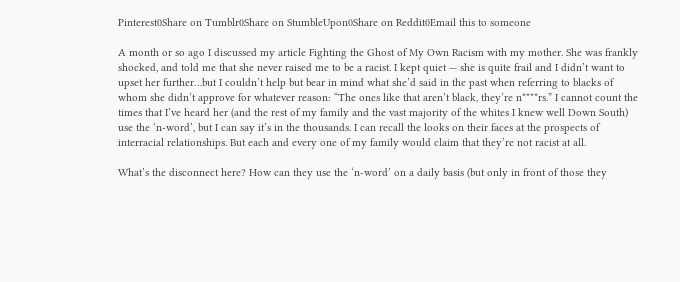Pinterest0Share on Tumblr0Share on StumbleUpon0Share on Reddit0Email this to someone

A month or so ago I discussed my article Fighting the Ghost of My Own Racism with my mother. She was frankly shocked, and told me that she never raised me to be a racist. I kept quiet — she is quite frail and I didn’t want to upset her further…but I couldn’t help but bear in mind what she’d said in the past when referring to blacks of whom she didn’t approve for whatever reason: “The ones like that aren’t black, they’re n****rs.” I cannot count the times that I’ve heard her (and the rest of my family and the vast majority of the whites I knew well Down South) use the ‘n-word’, but I can say it’s in the thousands. I can recall the looks on their faces at the prospects of interracial relationships. But each and every one of my family would claim that they’re not racist at all.

What’s the disconnect here? How can they use the ‘n-word’ on a daily basis (but only in front of those they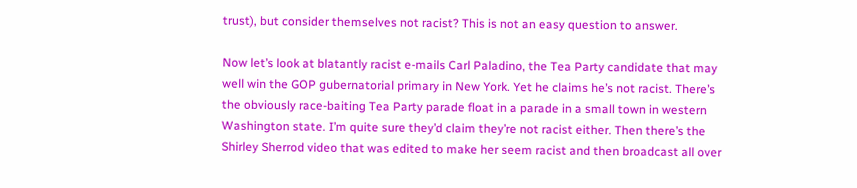trust), but consider themselves not racist? This is not an easy question to answer.

Now let’s look at blatantly racist e-mails Carl Paladino, the Tea Party candidate that may well win the GOP gubernatorial primary in New York. Yet he claims he’s not racist. There’s the obviously race-baiting Tea Party parade float in a parade in a small town in western Washington state. I’m quite sure they’d claim they’re not racist either. Then there’s the Shirley Sherrod video that was edited to make her seem racist and then broadcast all over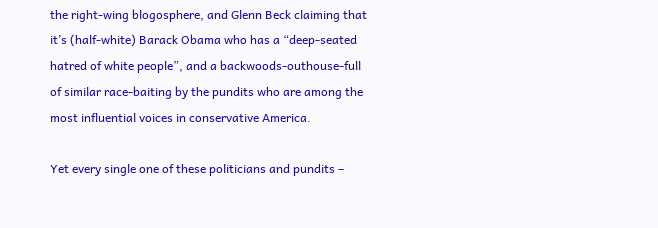the right-wing blogosphere, and Glenn Beck claiming that it’s (half-white) Barack Obama who has a “deep-seated hatred of white people”, and a backwoods-outhouse-full of similar race-baiting by the pundits who are among the most influential voices in conservative America.

Yet every single one of these politicians and pundits –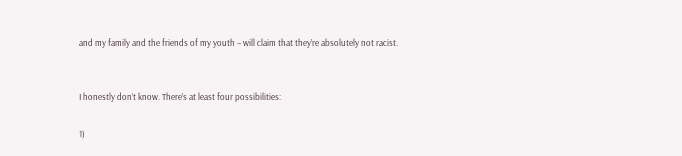and my family and the friends of my youth – will claim that they’re absolutely not racist.


I honestly don’t know. There’s at least four possibilities:

1)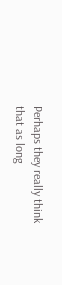Perhaps they really think that as long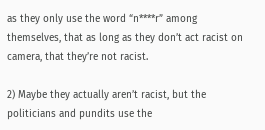as they only use the word “n****r” among themselves, that as long as they don’t act racist on camera, that they’re not racist.

2) Maybe they actually aren’t racist, but the politicians and pundits use the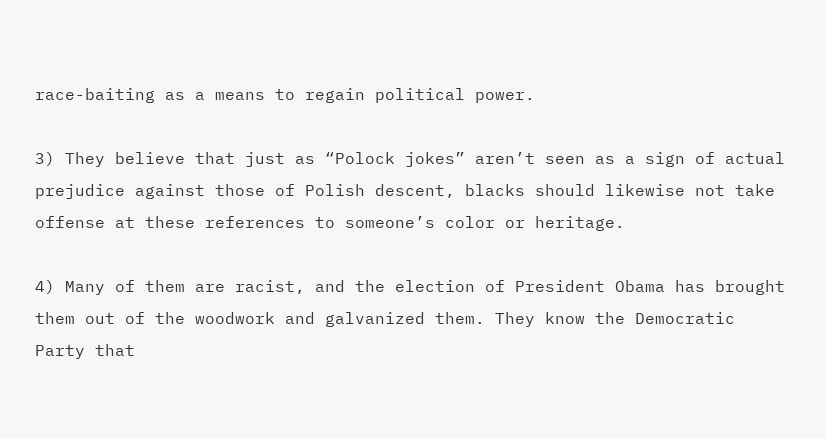race-baiting as a means to regain political power.

3) They believe that just as “Polock jokes” aren’t seen as a sign of actual prejudice against those of Polish descent, blacks should likewise not take offense at these references to someone’s color or heritage.

4) Many of them are racist, and the election of President Obama has brought them out of the woodwork and galvanized them. They know the Democratic Party that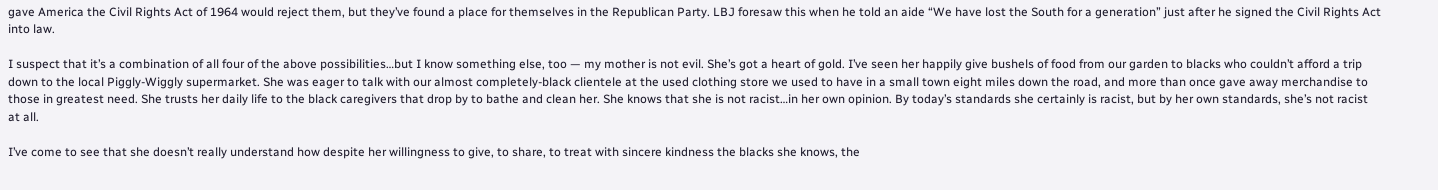gave America the Civil Rights Act of 1964 would reject them, but they’ve found a place for themselves in the Republican Party. LBJ foresaw this when he told an aide “We have lost the South for a generation” just after he signed the Civil Rights Act into law.

I suspect that it’s a combination of all four of the above possibilities…but I know something else, too — my mother is not evil. She’s got a heart of gold. I’ve seen her happily give bushels of food from our garden to blacks who couldn’t afford a trip down to the local Piggly-Wiggly supermarket. She was eager to talk with our almost completely-black clientele at the used clothing store we used to have in a small town eight miles down the road, and more than once gave away merchandise to those in greatest need. She trusts her daily life to the black caregivers that drop by to bathe and clean her. She knows that she is not racist…in her own opinion. By today’s standards she certainly is racist, but by her own standards, she’s not racist at all.

I’ve come to see that she doesn’t really understand how despite her willingness to give, to share, to treat with sincere kindness the blacks she knows, the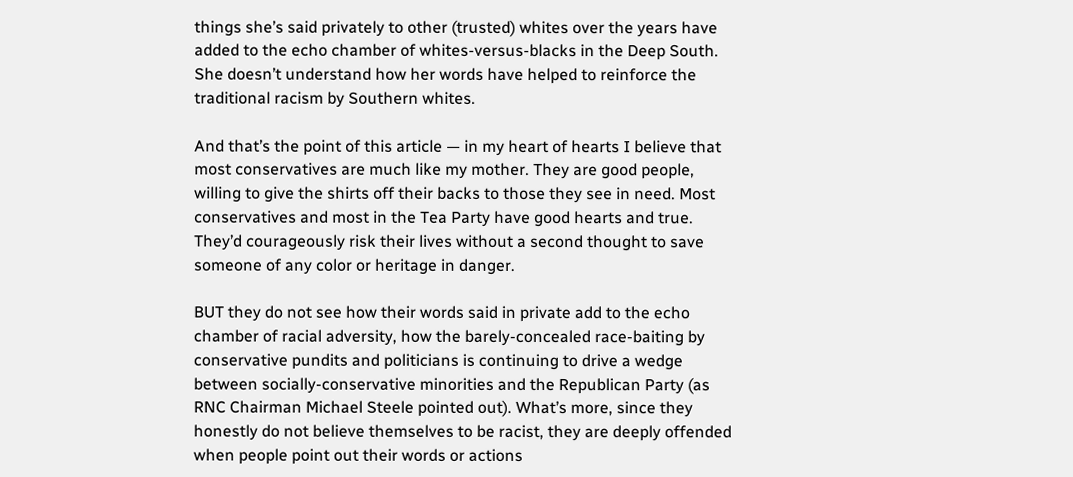things she’s said privately to other (trusted) whites over the years have added to the echo chamber of whites-versus-blacks in the Deep South. She doesn’t understand how her words have helped to reinforce the traditional racism by Southern whites.

And that’s the point of this article — in my heart of hearts I believe that most conservatives are much like my mother. They are good people, willing to give the shirts off their backs to those they see in need. Most conservatives and most in the Tea Party have good hearts and true. They’d courageously risk their lives without a second thought to save someone of any color or heritage in danger.

BUT they do not see how their words said in private add to the echo chamber of racial adversity, how the barely-concealed race-baiting by conservative pundits and politicians is continuing to drive a wedge between socially-conservative minorities and the Republican Party (as RNC Chairman Michael Steele pointed out). What’s more, since they honestly do not believe themselves to be racist, they are deeply offended when people point out their words or actions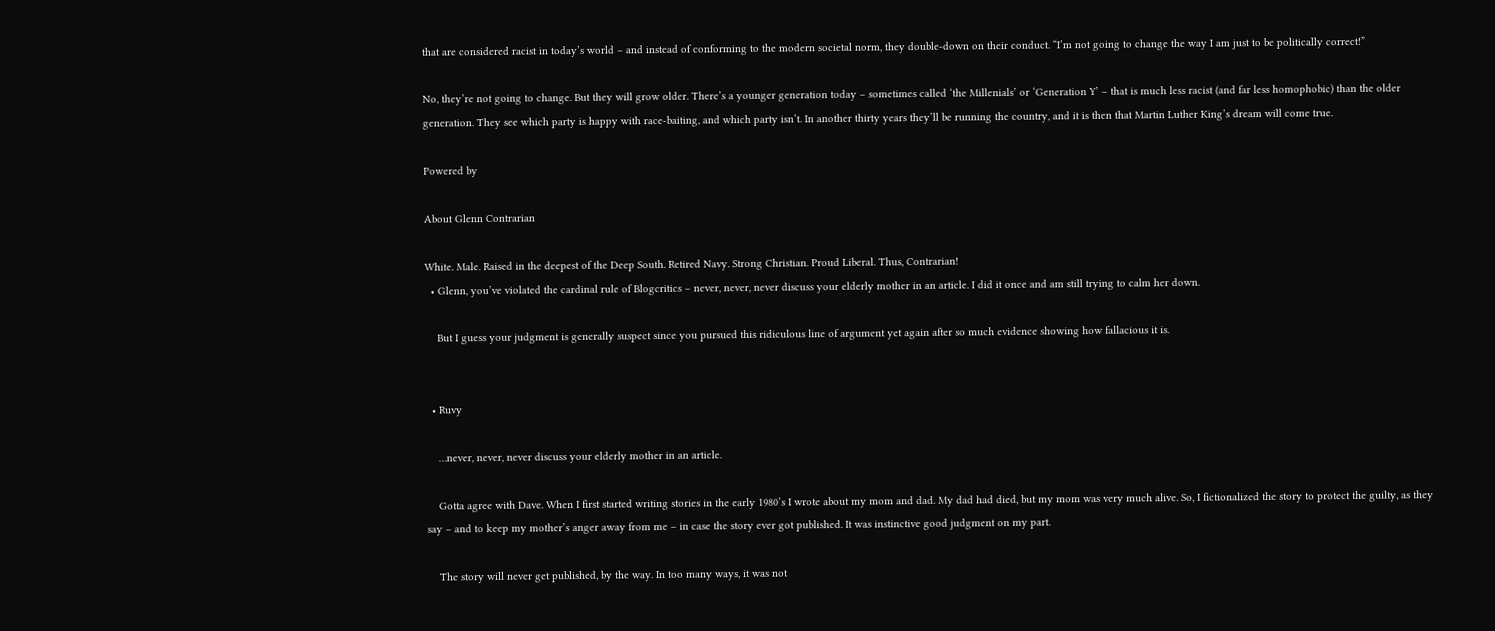that are considered racist in today’s world – and instead of conforming to the modern societal norm, they double-down on their conduct. “I’m not going to change the way I am just to be politically correct!”

No, they’re not going to change. But they will grow older. There’s a younger generation today – sometimes called ‘the Millenials’ or ‘Generation Y’ – that is much less racist (and far less homophobic) than the older generation. They see which party is happy with race-baiting, and which party isn’t. In another thirty years they’ll be running the country, and it is then that Martin Luther King’s dream will come true.

Powered by

About Glenn Contrarian

White. Male. Raised in the deepest of the Deep South. Retired Navy. Strong Christian. Proud Liberal. Thus, Contrarian!
  • Glenn, you’ve violated the cardinal rule of Blogcritics – never, never, never discuss your elderly mother in an article. I did it once and am still trying to calm her down.

    But I guess your judgment is generally suspect since you pursued this ridiculous line of argument yet again after so much evidence showing how fallacious it is.


  • Ruvy

    …never, never, never discuss your elderly mother in an article.

    Gotta agree with Dave. When I first started writing stories in the early 1980’s I wrote about my mom and dad. My dad had died, but my mom was very much alive. So, I fictionalized the story to protect the guilty, as they say – and to keep my mother’s anger away from me – in case the story ever got published. It was instinctive good judgment on my part.

    The story will never get published, by the way. In too many ways, it was not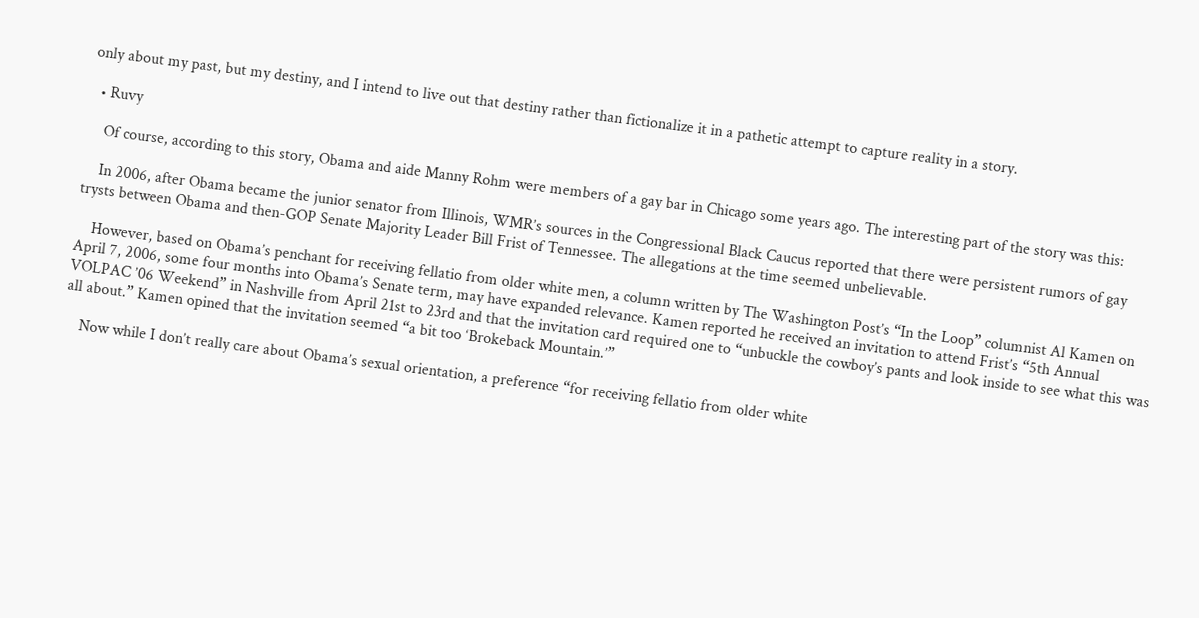only about my past, but my destiny, and I intend to live out that destiny rather than fictionalize it in a pathetic attempt to capture reality in a story.

  • Ruvy

    Of course, according to this story, Obama and aide Manny Rohm were members of a gay bar in Chicago some years ago. The interesting part of the story was this:

    In 2006, after Obama became the junior senator from Illinois, WMR’s sources in the Congressional Black Caucus reported that there were persistent rumors of gay trysts between Obama and then-GOP Senate Majority Leader Bill Frist of Tennessee. The allegations at the time seemed unbelievable.

    However, based on Obama’s penchant for receiving fellatio from older white men, a column written by The Washington Post’s “In the Loop” columnist Al Kamen on April 7, 2006, some four months into Obama’s Senate term, may have expanded relevance. Kamen reported he received an invitation to attend Frist’s “5th Annual VOLPAC ’06 Weekend” in Nashville from April 21st to 23rd and that the invitation card required one to “unbuckle the cowboy’s pants and look inside to see what this was all about.” Kamen opined that the invitation seemed “a bit too ‘Brokeback Mountain.’”

    Now while I don’t really care about Obama’s sexual orientation, a preference “for receiving fellatio from older white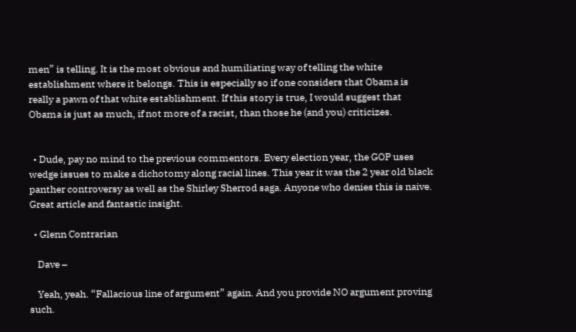men” is telling. It is the most obvious and humiliating way of telling the white establishment where it belongs. This is especially so if one considers that Obama is really a pawn of that white establishment. If this story is true, I would suggest that Obama is just as much, if not more of a racist, than those he (and you) criticizes.


  • Dude, pay no mind to the previous commentors. Every election year, the GOP uses wedge issues to make a dichotomy along racial lines. This year it was the 2 year old black panther controversy as well as the Shirley Sherrod saga. Anyone who denies this is naive. Great article and fantastic insight.

  • Glenn Contrarian

    Dave –

    Yeah, yeah. “Fallacious line of argument” again. And you provide NO argument proving such.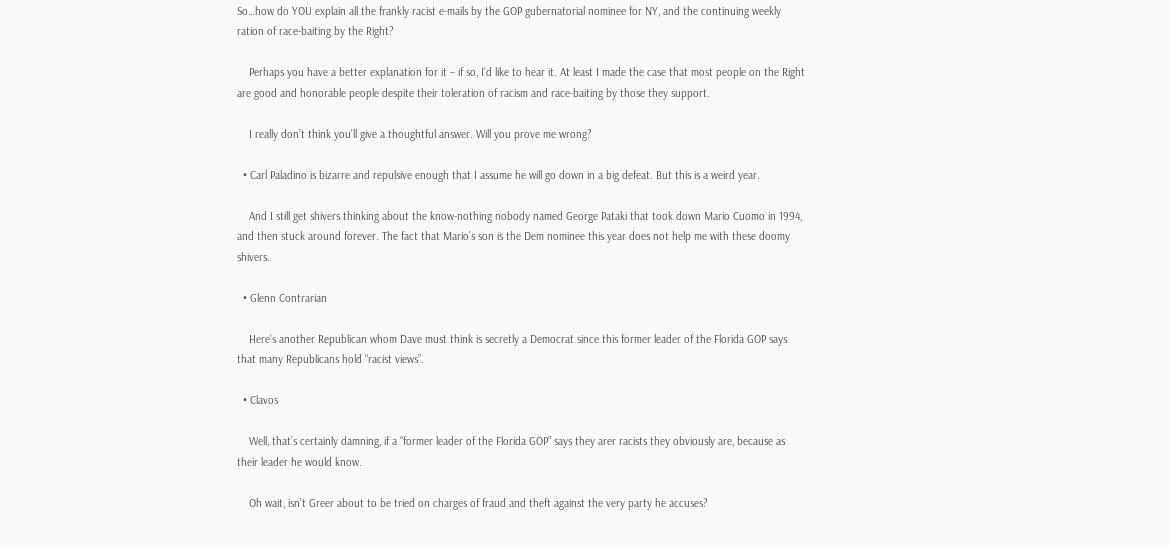So…how do YOU explain all the frankly racist e-mails by the GOP gubernatorial nominee for NY, and the continuing weekly ration of race-baiting by the Right?

    Perhaps you have a better explanation for it – if so, I’d like to hear it. At least I made the case that most people on the Right are good and honorable people despite their toleration of racism and race-baiting by those they support.

    I really don’t think you’ll give a thoughtful answer. Will you prove me wrong?

  • Carl Paladino is bizarre and repulsive enough that I assume he will go down in a big defeat. But this is a weird year.

    And I still get shivers thinking about the know-nothing nobody named George Pataki that took down Mario Cuomo in 1994, and then stuck around forever. The fact that Mario’s son is the Dem nominee this year does not help me with these doomy shivers.

  • Glenn Contrarian

    Here’s another Republican whom Dave must think is secretly a Democrat since this former leader of the Florida GOP says that many Republicans hold “racist views”.

  • Clavos

    Well, that’s certainly damning, if a “former leader of the Florida GOP” says they arer racists they obviously are, because as their leader he would know.

    Oh wait, isn’t Greer about to be tried on charges of fraud and theft against the very party he accuses?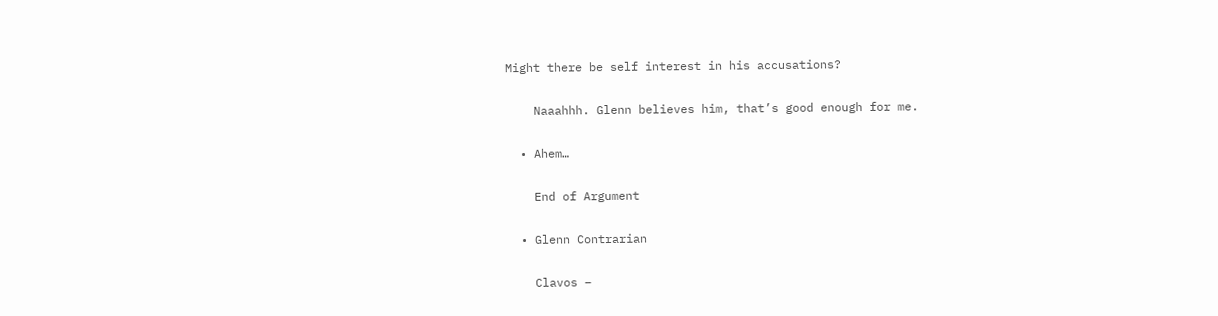Might there be self interest in his accusations?

    Naaahhh. Glenn believes him, that’s good enough for me.

  • Ahem…

    End of Argument

  • Glenn Contrarian

    Clavos –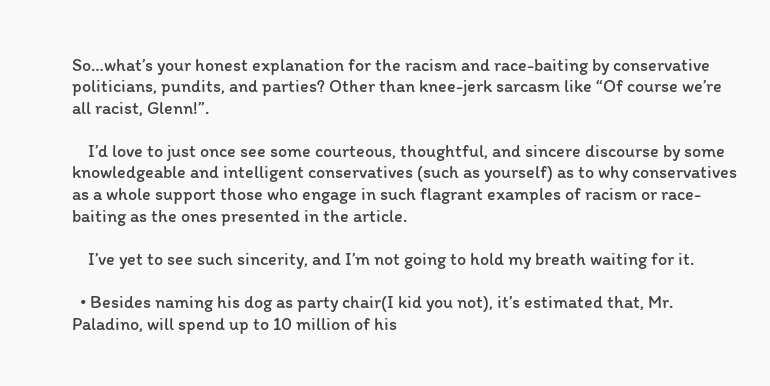So…what’s your honest explanation for the racism and race-baiting by conservative politicians, pundits, and parties? Other than knee-jerk sarcasm like “Of course we’re all racist, Glenn!”.

    I’d love to just once see some courteous, thoughtful, and sincere discourse by some knowledgeable and intelligent conservatives (such as yourself) as to why conservatives as a whole support those who engage in such flagrant examples of racism or race-baiting as the ones presented in the article.

    I’ve yet to see such sincerity, and I’m not going to hold my breath waiting for it.

  • Besides naming his dog as party chair(I kid you not), it’s estimated that, Mr. Paladino, will spend up to 10 million of his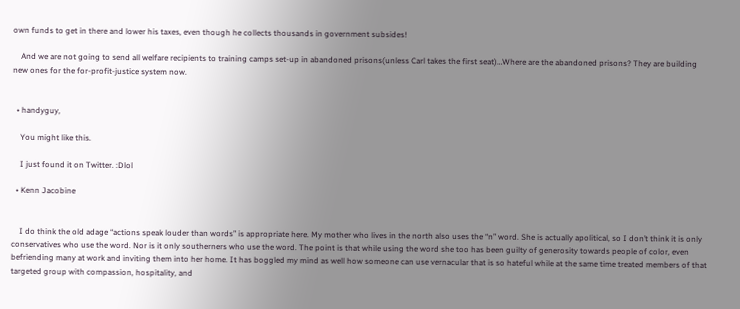own funds to get in there and lower his taxes, even though he collects thousands in government subsides!

    And we are not going to send all welfare recipients to training camps set-up in abandoned prisons(unless Carl takes the first seat)…Where are the abandoned prisons? They are building new ones for the for-profit-justice system now.


  • handyguy,

    You might like this.

    I just found it on Twitter. :Dlol

  • Kenn Jacobine


    I do think the old adage “actions speak louder than words” is appropriate here. My mother who lives in the north also uses the “n” word. She is actually apolitical, so I don’t think it is only conservatives who use the word. Nor is it only southerners who use the word. The point is that while using the word she too has been guilty of generosity towards people of color, even befriending many at work and inviting them into her home. It has boggled my mind as well how someone can use vernacular that is so hateful while at the same time treated members of that targeted group with compassion, hospitality, and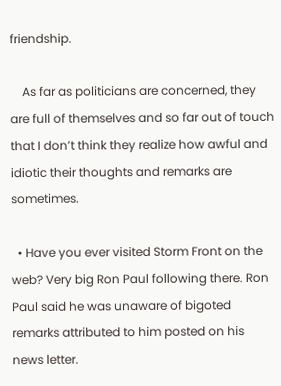friendship.

    As far as politicians are concerned, they are full of themselves and so far out of touch that I don’t think they realize how awful and idiotic their thoughts and remarks are sometimes.

  • Have you ever visited Storm Front on the web? Very big Ron Paul following there. Ron Paul said he was unaware of bigoted remarks attributed to him posted on his news letter.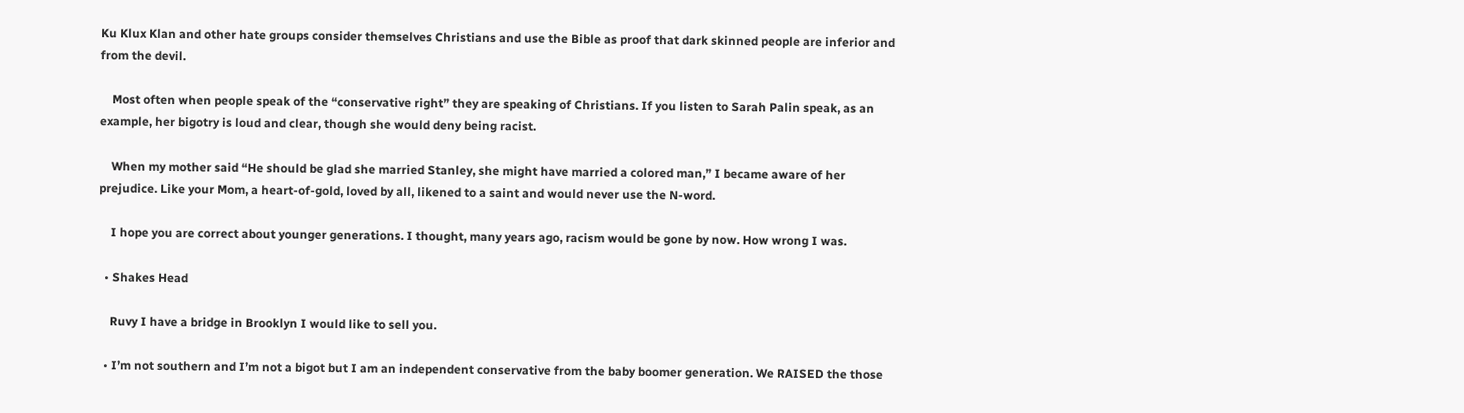Ku Klux Klan and other hate groups consider themselves Christians and use the Bible as proof that dark skinned people are inferior and from the devil.

    Most often when people speak of the “conservative right” they are speaking of Christians. If you listen to Sarah Palin speak, as an example, her bigotry is loud and clear, though she would deny being racist.

    When my mother said “He should be glad she married Stanley, she might have married a colored man,” I became aware of her prejudice. Like your Mom, a heart-of-gold, loved by all, likened to a saint and would never use the N-word.

    I hope you are correct about younger generations. I thought, many years ago, racism would be gone by now. How wrong I was.

  • Shakes Head

    Ruvy I have a bridge in Brooklyn I would like to sell you.

  • I’m not southern and I’m not a bigot but I am an independent conservative from the baby boomer generation. We RAISED the those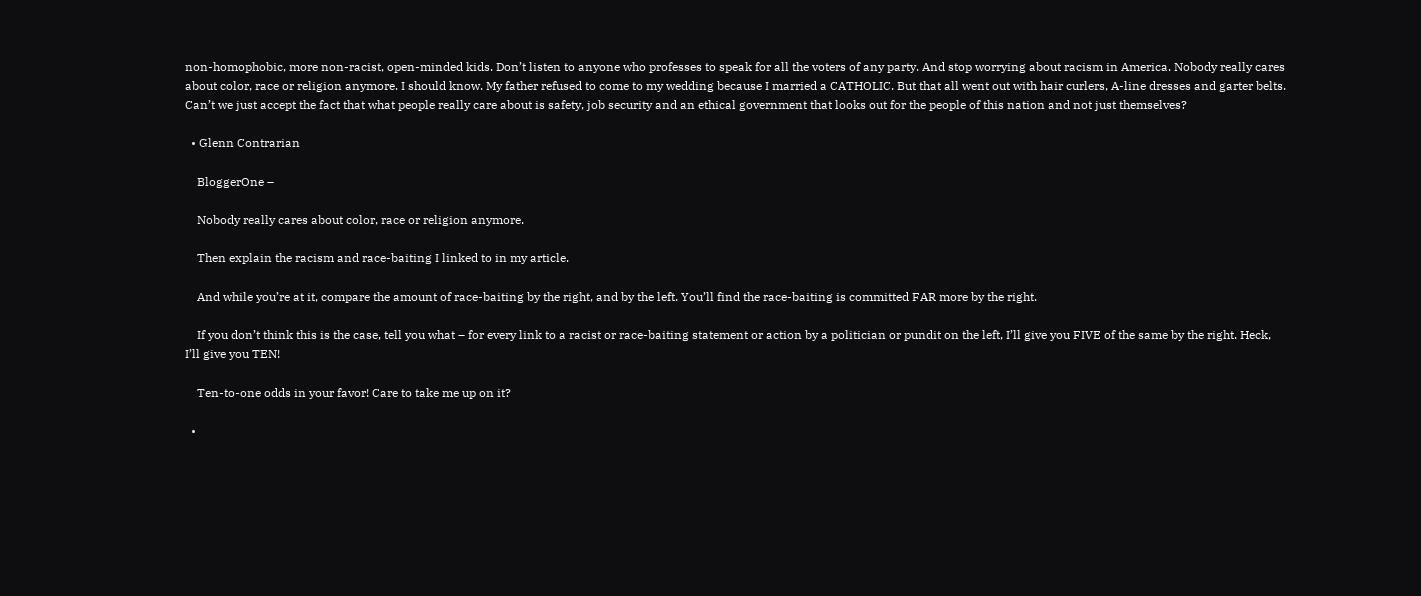non-homophobic, more non-racist, open-minded kids. Don’t listen to anyone who professes to speak for all the voters of any party. And stop worrying about racism in America. Nobody really cares about color, race or religion anymore. I should know. My father refused to come to my wedding because I married a CATHOLIC. But that all went out with hair curlers, A-line dresses and garter belts. Can’t we just accept the fact that what people really care about is safety, job security and an ethical government that looks out for the people of this nation and not just themselves?

  • Glenn Contrarian

    BloggerOne –

    Nobody really cares about color, race or religion anymore.

    Then explain the racism and race-baiting I linked to in my article.

    And while you’re at it, compare the amount of race-baiting by the right, and by the left. You’ll find the race-baiting is committed FAR more by the right.

    If you don’t think this is the case, tell you what – for every link to a racist or race-baiting statement or action by a politician or pundit on the left, I’ll give you FIVE of the same by the right. Heck, I’ll give you TEN!

    Ten-to-one odds in your favor! Care to take me up on it?

  •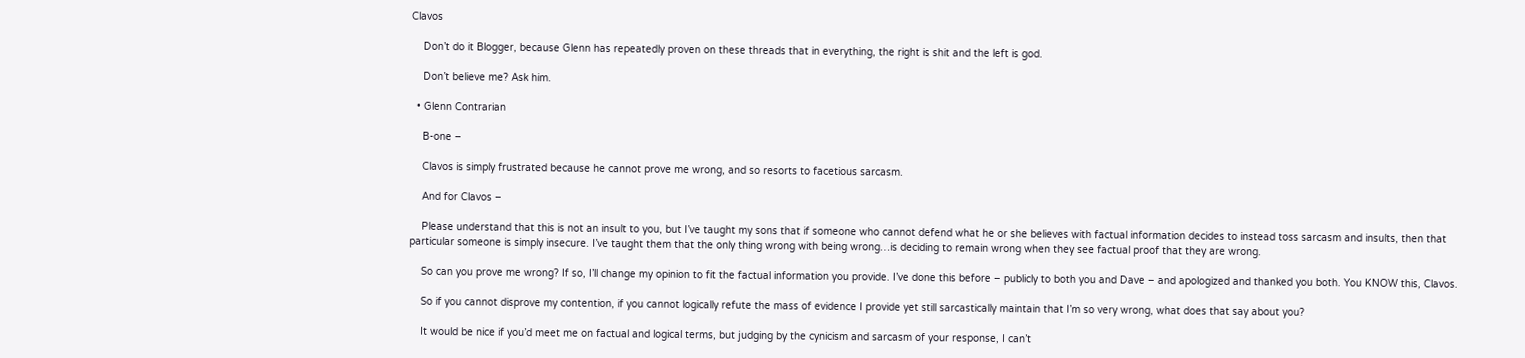Clavos

    Don’t do it Blogger, because Glenn has repeatedly proven on these threads that in everything, the right is shit and the left is god.

    Don’t believe me? Ask him.

  • Glenn Contrarian

    B-one –

    Clavos is simply frustrated because he cannot prove me wrong, and so resorts to facetious sarcasm.

    And for Clavos –

    Please understand that this is not an insult to you, but I’ve taught my sons that if someone who cannot defend what he or she believes with factual information decides to instead toss sarcasm and insults, then that particular someone is simply insecure. I’ve taught them that the only thing wrong with being wrong…is deciding to remain wrong when they see factual proof that they are wrong.

    So can you prove me wrong? If so, I’ll change my opinion to fit the factual information you provide. I’ve done this before – publicly to both you and Dave – and apologized and thanked you both. You KNOW this, Clavos.

    So if you cannot disprove my contention, if you cannot logically refute the mass of evidence I provide yet still sarcastically maintain that I’m so very wrong, what does that say about you?

    It would be nice if you’d meet me on factual and logical terms, but judging by the cynicism and sarcasm of your response, I can’t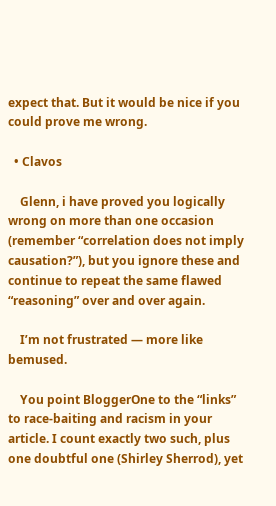expect that. But it would be nice if you could prove me wrong.

  • Clavos

    Glenn, i have proved you logically wrong on more than one occasion (remember “correlation does not imply causation?”), but you ignore these and continue to repeat the same flawed “reasoning” over and over again.

    I’m not frustrated — more like bemused.

    You point BloggerOne to the “links” to race-baiting and racism in your article. I count exactly two such, plus one doubtful one (Shirley Sherrod), yet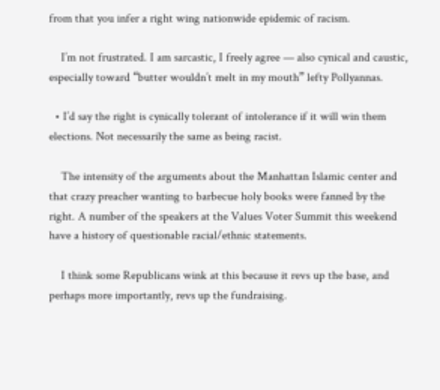from that you infer a right wing nationwide epidemic of racism.

    I’m not frustrated. I am sarcastic, I freely agree — also cynical and caustic, especially toward “butter wouldn’t melt in my mouth” lefty Pollyannas.

  • I’d say the right is cynically tolerant of intolerance if it will win them elections. Not necessarily the same as being racist.

    The intensity of the arguments about the Manhattan Islamic center and that crazy preacher wanting to barbecue holy books were fanned by the right. A number of the speakers at the Values Voter Summit this weekend have a history of questionable racial/ethnic statements.

    I think some Republicans wink at this because it revs up the base, and perhaps more importantly, revs up the fundraising.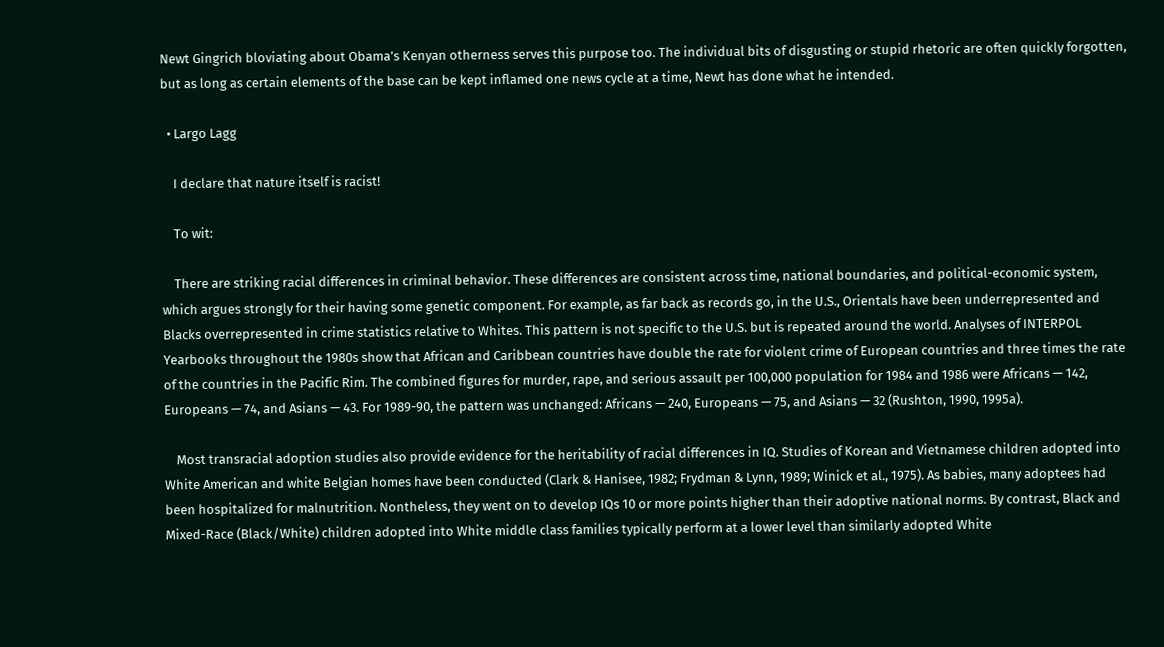Newt Gingrich bloviating about Obama’s Kenyan otherness serves this purpose too. The individual bits of disgusting or stupid rhetoric are often quickly forgotten, but as long as certain elements of the base can be kept inflamed one news cycle at a time, Newt has done what he intended.

  • Largo Lagg

    I declare that nature itself is racist!

    To wit:

    There are striking racial differences in criminal behavior. These differences are consistent across time, national boundaries, and political-economic system, which argues strongly for their having some genetic component. For example, as far back as records go, in the U.S., Orientals have been underrepresented and Blacks overrepresented in crime statistics relative to Whites. This pattern is not specific to the U.S. but is repeated around the world. Analyses of INTERPOL Yearbooks throughout the 1980s show that African and Caribbean countries have double the rate for violent crime of European countries and three times the rate of the countries in the Pacific Rim. The combined figures for murder, rape, and serious assault per 100,000 population for 1984 and 1986 were Africans — 142, Europeans — 74, and Asians — 43. For 1989-90, the pattern was unchanged: Africans — 240, Europeans — 75, and Asians — 32 (Rushton, 1990, 1995a).

    Most transracial adoption studies also provide evidence for the heritability of racial differences in IQ. Studies of Korean and Vietnamese children adopted into White American and white Belgian homes have been conducted (Clark & Hanisee, 1982; Frydman & Lynn, 1989; Winick et al., 1975). As babies, many adoptees had been hospitalized for malnutrition. Nontheless, they went on to develop IQs 10 or more points higher than their adoptive national norms. By contrast, Black and Mixed-Race (Black/White) children adopted into White middle class families typically perform at a lower level than similarly adopted White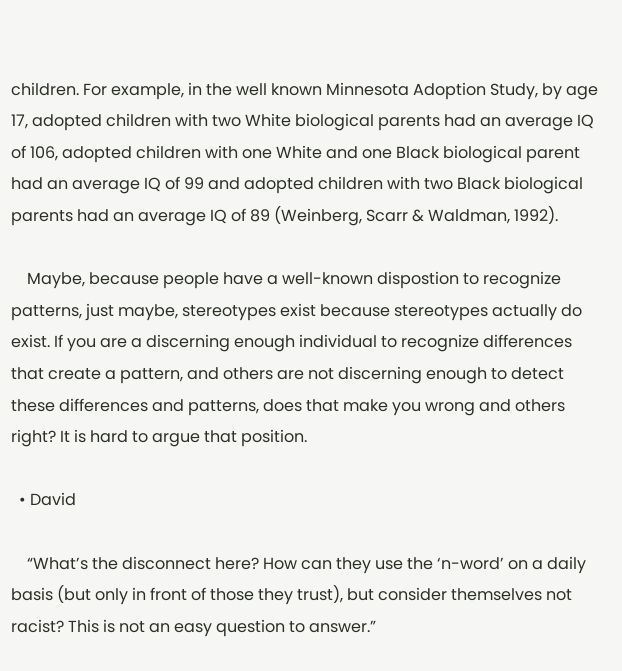children. For example, in the well known Minnesota Adoption Study, by age 17, adopted children with two White biological parents had an average IQ of 106, adopted children with one White and one Black biological parent had an average IQ of 99 and adopted children with two Black biological parents had an average IQ of 89 (Weinberg, Scarr & Waldman, 1992).

    Maybe, because people have a well-known dispostion to recognize patterns, just maybe, stereotypes exist because stereotypes actually do exist. If you are a discerning enough individual to recognize differences that create a pattern, and others are not discerning enough to detect these differences and patterns, does that make you wrong and others right? It is hard to argue that position.

  • David

    “What’s the disconnect here? How can they use the ‘n-word’ on a daily basis (but only in front of those they trust), but consider themselves not racist? This is not an easy question to answer.”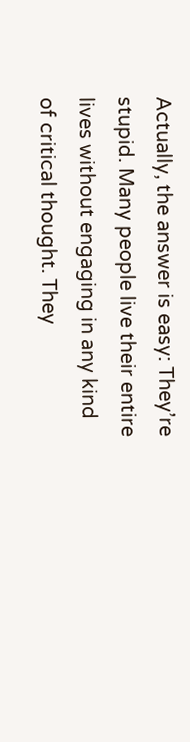Actually, the answer is easy: They’re stupid. Many people live their entire lives without engaging in any kind of critical thought. They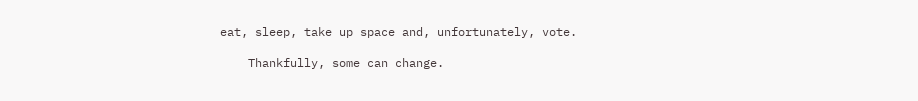eat, sleep, take up space and, unfortunately, vote.

    Thankfully, some can change.